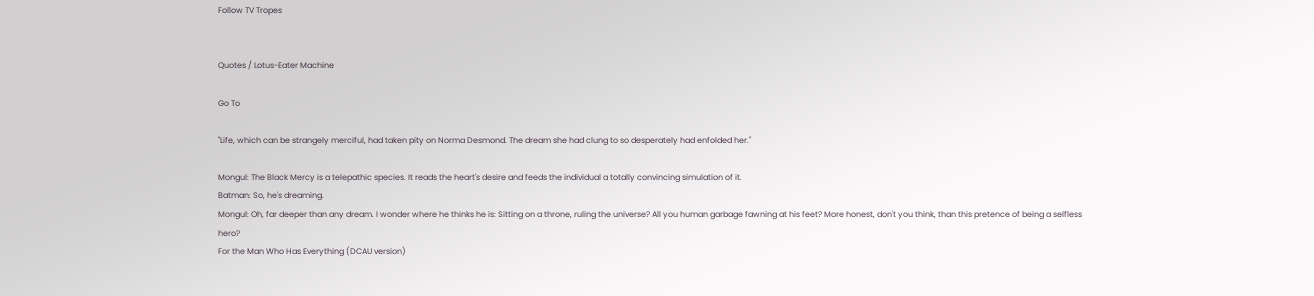Follow TV Tropes


Quotes / Lotus-Eater Machine

Go To

"Life, which can be strangely merciful, had taken pity on Norma Desmond. The dream she had clung to so desperately had enfolded her."

Mongul: The Black Mercy is a telepathic species. It reads the heart's desire and feeds the individual a totally convincing simulation of it.
Batman: So, he's dreaming.
Mongul: Oh, far deeper than any dream. I wonder where he thinks he is: Sitting on a throne, ruling the universe? All you human garbage fawning at his feet? More honest, don't you think, than this pretence of being a selfless hero?
For the Man Who Has Everything (DCAU version)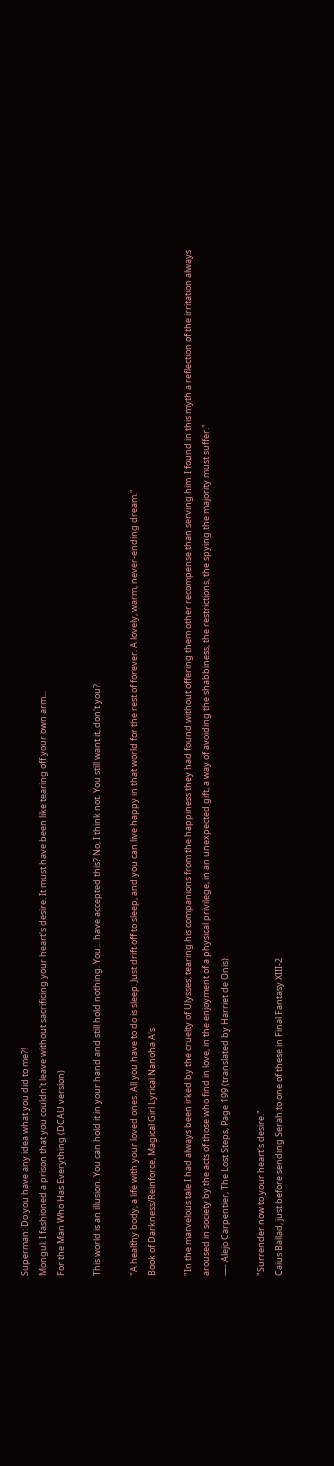Superman: Do you have any idea what you did to me?!
Mongul: I fashioned a prison that you couldn't leave without sacrificing your heart's desire. It must have been like tearing off your own arm...
For the Man Who Has Everything (DCAU version)

This world is an illusion. You can hold it in your hand and still hold nothing. You... have accepted this? No, I think not. You still want it, don't you?

"A healthy body, a life with your loved ones. All you have to do is sleep. Just drift off to sleep, and you can live happy in that world for the rest of forever. A lovely, warm, never-ending dream."
Book of Darkness/Reinforce, Magical Girl Lyrical Nanoha A's

"In the marvelous tale I had always been irked by the cruelty of Ulysses, tearing his companions from the happiness they had found without offering them other recompense than serving him. I found in this myth a reflection of the irritation always aroused in society by the acts of those who find in love, in the enjoyment of a physical privilege, in an unexpected gift, a way of avoiding the shabbiness, the restrictions, the spying the majority must suffer."
—- Alejo Carpentier, The Lost Steps, Page 199 (translated by Harriet de Onis).

"Surrender now to your heart's desire."
Caius Ballad, just before sending Serah to one of these in Final Fantasy XIII-2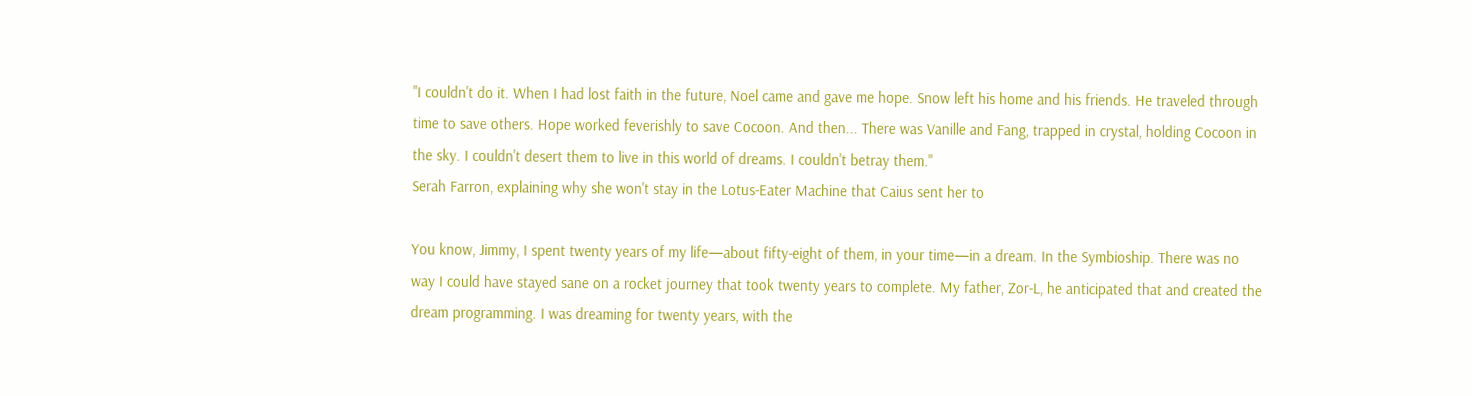"I couldn't do it. When I had lost faith in the future, Noel came and gave me hope. Snow left his home and his friends. He traveled through time to save others. Hope worked feverishly to save Cocoon. And then... There was Vanille and Fang, trapped in crystal, holding Cocoon in the sky. I couldn't desert them to live in this world of dreams. I couldn't betray them."
Serah Farron, explaining why she won't stay in the Lotus-Eater Machine that Caius sent her to

You know, Jimmy, I spent twenty years of my life—about fifty-eight of them, in your time—in a dream. In the Symbioship. There was no way I could have stayed sane on a rocket journey that took twenty years to complete. My father, Zor-L, he anticipated that and created the dream programming. I was dreaming for twenty years, with the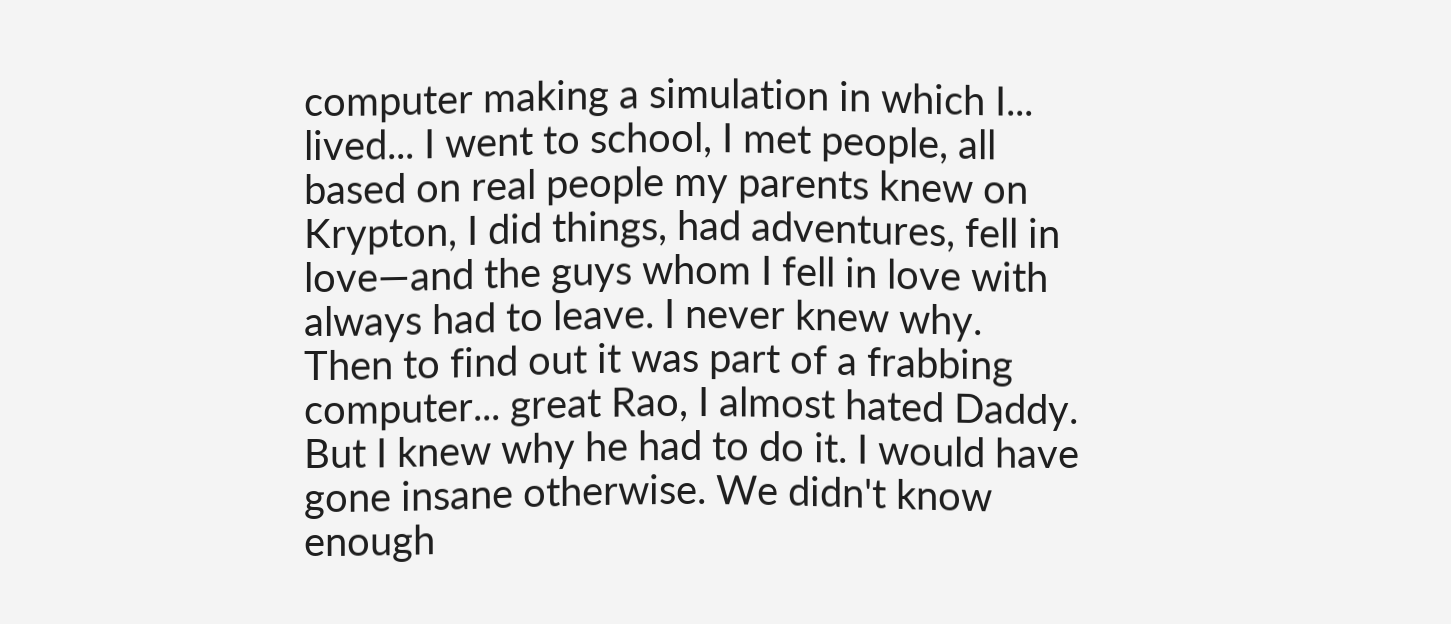computer making a simulation in which I... lived... I went to school, I met people, all based on real people my parents knew on Krypton, I did things, had adventures, fell in love—and the guys whom I fell in love with always had to leave. I never knew why. Then to find out it was part of a frabbing computer... great Rao, I almost hated Daddy. But I knew why he had to do it. I would have gone insane otherwise. We didn't know enough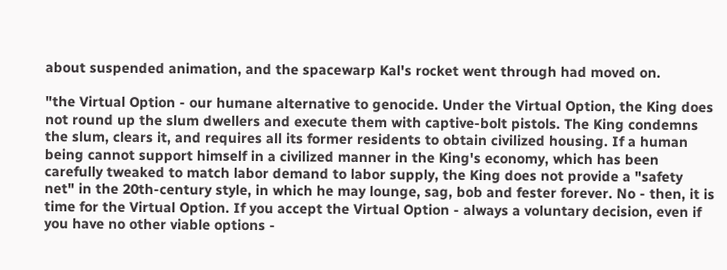about suspended animation, and the spacewarp Kal's rocket went through had moved on.

"the Virtual Option - our humane alternative to genocide. Under the Virtual Option, the King does not round up the slum dwellers and execute them with captive-bolt pistols. The King condemns the slum, clears it, and requires all its former residents to obtain civilized housing. If a human being cannot support himself in a civilized manner in the King's economy, which has been carefully tweaked to match labor demand to labor supply, the King does not provide a "safety net" in the 20th-century style, in which he may lounge, sag, bob and fester forever. No - then, it is time for the Virtual Option. If you accept the Virtual Option - always a voluntary decision, even if you have no other viable options -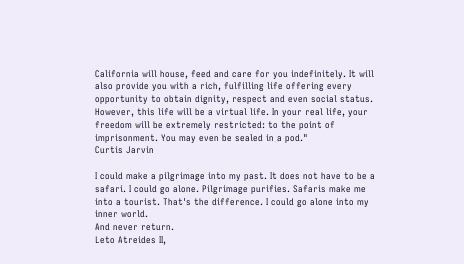California will house, feed and care for you indefinitely. It will also provide you with a rich, fulfilling life offering every opportunity to obtain dignity, respect and even social status. However, this life will be a virtual life. In your real life, your freedom will be extremely restricted: to the point of imprisonment. You may even be sealed in a pod."
Curtis Jarvin

I could make a pilgrimage into my past. It does not have to be a safari. I could go alone. Pilgrimage purifies. Safaris make me into a tourist. That's the difference. I could go alone into my inner world.
And never return.
Leto Atreides II,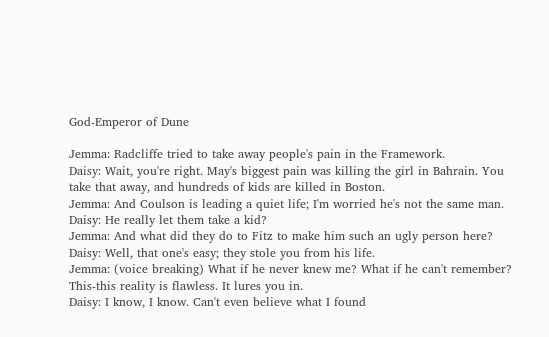God-Emperor of Dune

Jemma: Radcliffe tried to take away people's pain in the Framework.
Daisy: Wait, you're right. May's biggest pain was killing the girl in Bahrain. You take that away, and hundreds of kids are killed in Boston.
Jemma: And Coulson is leading a quiet life; I'm worried he's not the same man.
Daisy: He really let them take a kid?
Jemma: And what did they do to Fitz to make him such an ugly person here?
Daisy: Well, that one's easy; they stole you from his life.
Jemma: (voice breaking) What if he never knew me? What if he can't remember? This-this reality is flawless. It lures you in.
Daisy: I know, I know. Can't even believe what I found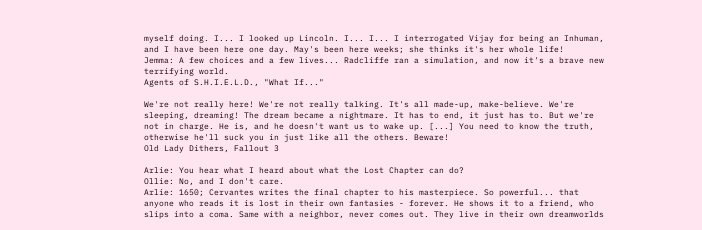myself doing. I... I looked up Lincoln. I... I... I interrogated Vijay for being an Inhuman, and I have been here one day. May's been here weeks; she thinks it's her whole life!
Jemma: A few choices and a few lives... Radcliffe ran a simulation, and now it's a brave new terrifying world.
Agents of S.H.I.E.L.D., "What If..."

We're not really here! We're not really talking. It's all made-up, make-believe. We're sleeping, dreaming! The dream became a nightmare. It has to end, it just has to. But we're not in charge. He is, and he doesn't want us to wake up. [...] You need to know the truth, otherwise he'll suck you in just like all the others. Beware!
Old Lady Dithers, Fallout 3

Arlie: You hear what I heard about what the Lost Chapter can do?
Ollie: No, and I don't care.
Arlie: 1650; Cervantes writes the final chapter to his masterpiece. So powerful... that anyone who reads it is lost in their own fantasies - forever. He shows it to a friend, who slips into a coma. Same with a neighbor, never comes out. They live in their own dreamworlds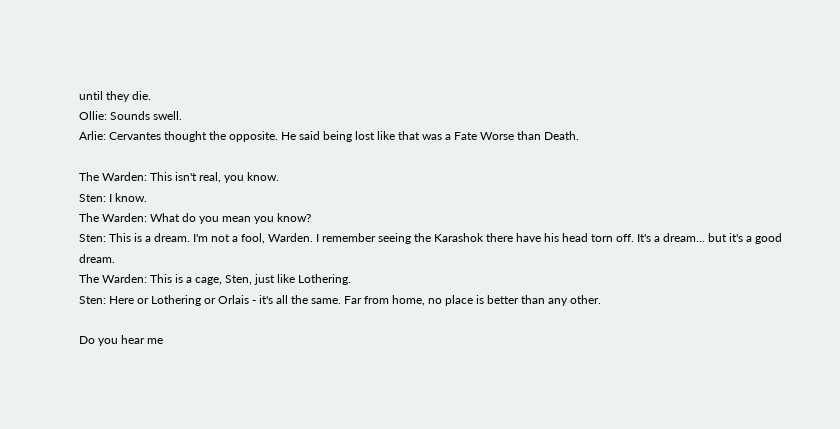until they die.
Ollie: Sounds swell.
Arlie: Cervantes thought the opposite. He said being lost like that was a Fate Worse than Death.

The Warden: This isn't real, you know.
Sten: I know.
The Warden: What do you mean you know?
Sten: This is a dream. I'm not a fool, Warden. I remember seeing the Karashok there have his head torn off. It's a dream... but it's a good dream.
The Warden: This is a cage, Sten, just like Lothering.
Sten: Here or Lothering or Orlais - it's all the same. Far from home, no place is better than any other.

Do you hear me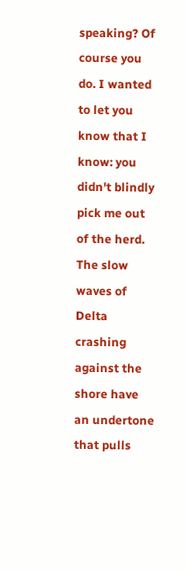speaking? Of course you do. I wanted to let you know that I know: you didn't blindly pick me out of the herd. The slow waves of Delta crashing against the shore have an undertone that pulls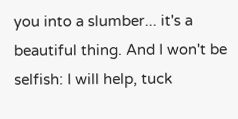you into a slumber... it's a beautiful thing. And I won't be selfish: I will help, tuck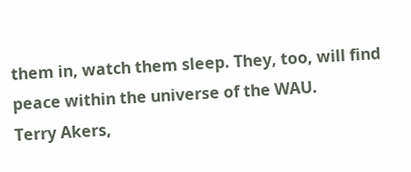them in, watch them sleep. They, too, will find peace within the universe of the WAU.
Terry Akers,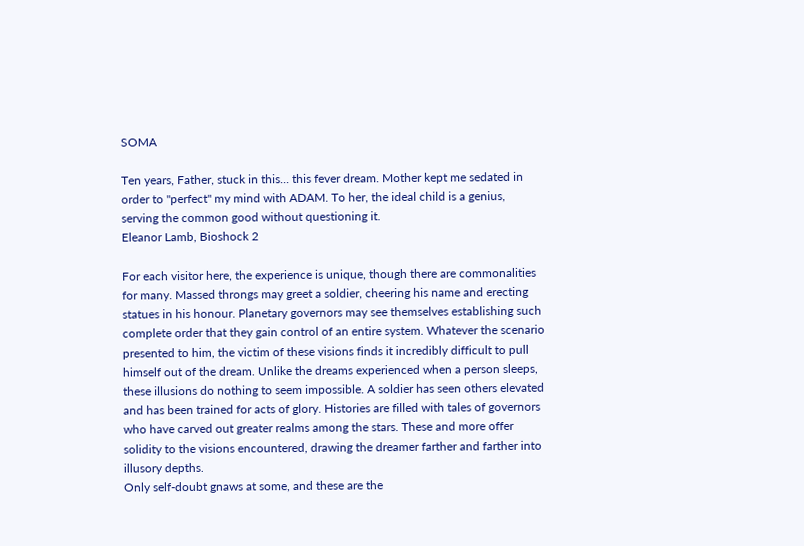SOMA

Ten years, Father, stuck in this... this fever dream. Mother kept me sedated in order to "perfect" my mind with ADAM. To her, the ideal child is a genius, serving the common good without questioning it.
Eleanor Lamb, Bioshock 2

For each visitor here, the experience is unique, though there are commonalities for many. Massed throngs may greet a soldier, cheering his name and erecting statues in his honour. Planetary governors may see themselves establishing such complete order that they gain control of an entire system. Whatever the scenario presented to him, the victim of these visions finds it incredibly difficult to pull himself out of the dream. Unlike the dreams experienced when a person sleeps, these illusions do nothing to seem impossible. A soldier has seen others elevated and has been trained for acts of glory. Histories are filled with tales of governors who have carved out greater realms among the stars. These and more offer solidity to the visions encountered, drawing the dreamer farther and farther into illusory depths.
Only self-doubt gnaws at some, and these are the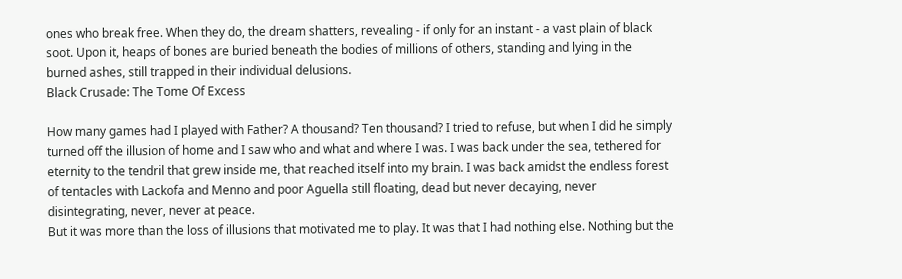ones who break free. When they do, the dream shatters, revealing - if only for an instant - a vast plain of black soot. Upon it, heaps of bones are buried beneath the bodies of millions of others, standing and lying in the burned ashes, still trapped in their individual delusions.
Black Crusade: The Tome Of Excess

How many games had I played with Father? A thousand? Ten thousand? I tried to refuse, but when I did he simply turned off the illusion of home and I saw who and what and where I was. I was back under the sea, tethered for eternity to the tendril that grew inside me, that reached itself into my brain. I was back amidst the endless forest of tentacles with Lackofa and Menno and poor Aguella still floating, dead but never decaying, never disintegrating, never, never at peace.
But it was more than the loss of illusions that motivated me to play. It was that I had nothing else. Nothing but the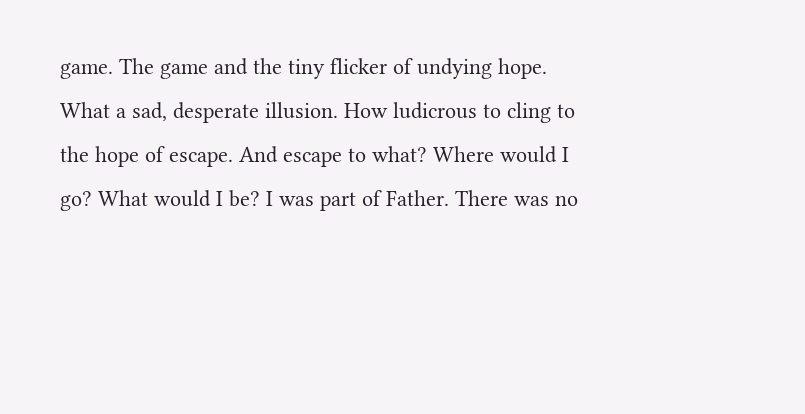game. The game and the tiny flicker of undying hope.
What a sad, desperate illusion. How ludicrous to cling to the hope of escape. And escape to what? Where would I go? What would I be? I was part of Father. There was no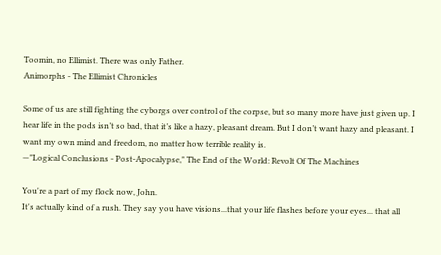Toomin, no Ellimist. There was only Father.
Animorphs - The Ellimist Chronicles

Some of us are still fighting the cyborgs over control of the corpse, but so many more have just given up. I hear life in the pods isn’t so bad, that it’s like a hazy, pleasant dream. But I don’t want hazy and pleasant. I want my own mind and freedom, no matter how terrible reality is.
—"Logical Conclusions - Post-Apocalypse," The End of the World: Revolt Of The Machines

You're a part of my flock now, John.
It's actually kind of a rush. They say you have visions...that your life flashes before your eyes... that all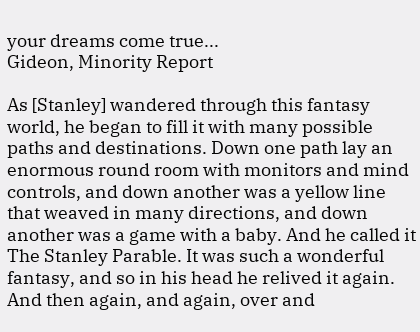your dreams come true...
Gideon, Minority Report

As [Stanley] wandered through this fantasy world, he began to fill it with many possible paths and destinations. Down one path lay an enormous round room with monitors and mind controls, and down another was a yellow line that weaved in many directions, and down another was a game with a baby. And he called it The Stanley Parable. It was such a wonderful fantasy, and so in his head he relived it again. And then again, and again, over and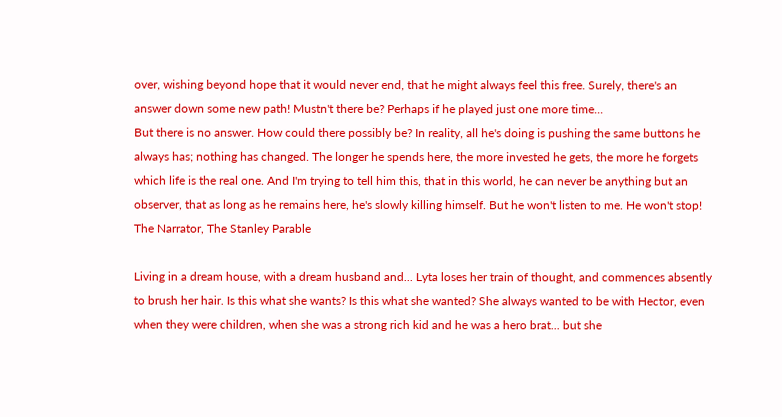over, wishing beyond hope that it would never end, that he might always feel this free. Surely, there's an answer down some new path! Mustn't there be? Perhaps if he played just one more time...
But there is no answer. How could there possibly be? In reality, all he's doing is pushing the same buttons he always has; nothing has changed. The longer he spends here, the more invested he gets, the more he forgets which life is the real one. And I'm trying to tell him this, that in this world, he can never be anything but an observer, that as long as he remains here, he's slowly killing himself. But he won't listen to me. He won't stop!
The Narrator, The Stanley Parable

Living in a dream house, with a dream husband and... Lyta loses her train of thought, and commences absently to brush her hair. Is this what she wants? Is this what she wanted? She always wanted to be with Hector, even when they were children, when she was a strong rich kid and he was a hero brat... but she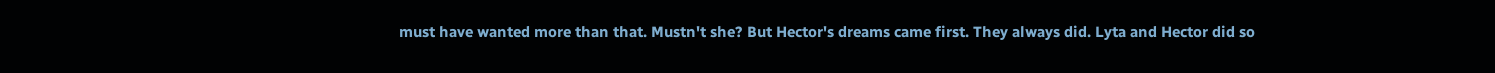must have wanted more than that. Mustn't she? But Hector's dreams came first. They always did. Lyta and Hector did so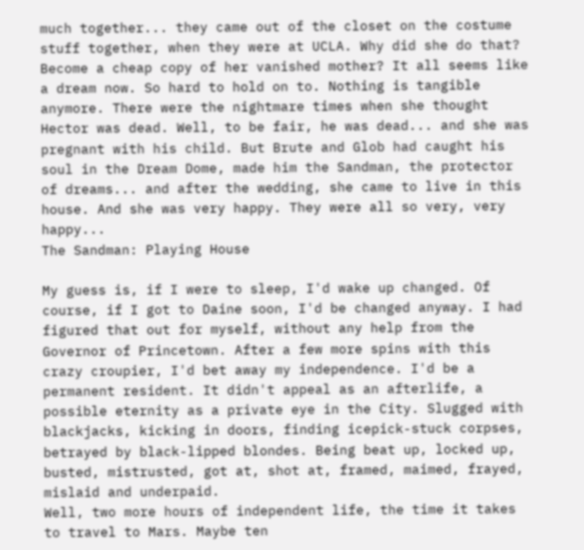much together... they came out of the closet on the costume stuff together, when they were at UCLA. Why did she do that? Become a cheap copy of her vanished mother? It all seems like a dream now. So hard to hold on to. Nothing is tangible anymore. There were the nightmare times when she thought Hector was dead. Well, to be fair, he was dead... and she was pregnant with his child. But Brute and Glob had caught his soul in the Dream Dome, made him the Sandman, the protector of dreams... and after the wedding, she came to live in this house. And she was very happy. They were all so very, very happy...
The Sandman: Playing House

My guess is, if I were to sleep, I'd wake up changed. Of course, if I got to Daine soon, I'd be changed anyway. I had figured that out for myself, without any help from the Governor of Princetown. After a few more spins with this crazy croupier, I'd bet away my independence. I'd be a permanent resident. It didn't appeal as an afterlife, a possible eternity as a private eye in the City. Slugged with blackjacks, kicking in doors, finding icepick-stuck corpses, betrayed by black-lipped blondes. Being beat up, locked up, busted, mistrusted, got at, shot at, framed, maimed, frayed, mislaid and underpaid.
Well, two more hours of independent life, the time it takes to travel to Mars. Maybe ten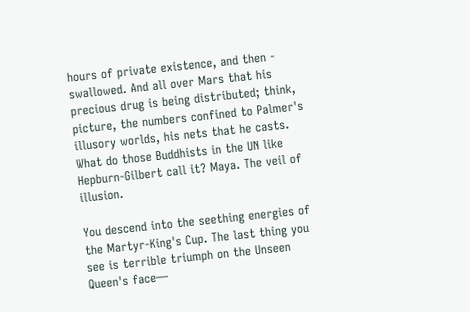hours of private existence, and then - swallowed. And all over Mars that his precious drug is being distributed; think, picture, the numbers confined to Palmer's illusory worlds, his nets that he casts. What do those Buddhists in the UN like Hepburn-Gilbert call it? Maya. The veil of illusion.

You descend into the seething energies of the Martyr-King's Cup. The last thing you see is terrible triumph on the Unseen Queen's face—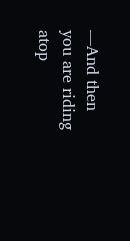—And then you are riding atop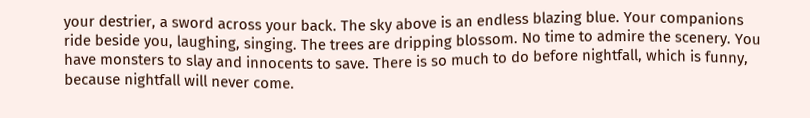your destrier, a sword across your back. The sky above is an endless blazing blue. Your companions ride beside you, laughing, singing. The trees are dripping blossom. No time to admire the scenery. You have monsters to slay and innocents to save. There is so much to do before nightfall, which is funny, because nightfall will never come.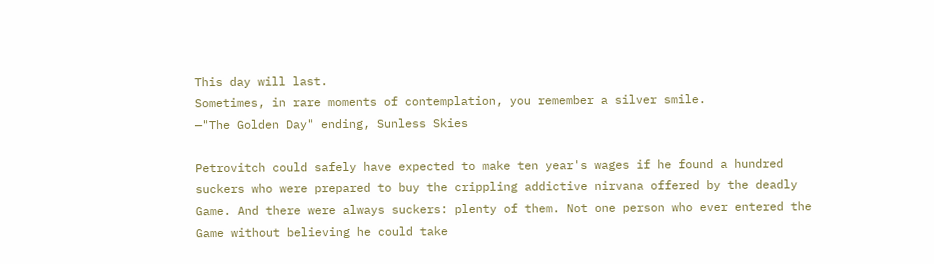This day will last.
Sometimes, in rare moments of contemplation, you remember a silver smile.
—"The Golden Day" ending, Sunless Skies

Petrovitch could safely have expected to make ten year's wages if he found a hundred suckers who were prepared to buy the crippling addictive nirvana offered by the deadly Game. And there were always suckers: plenty of them. Not one person who ever entered the Game without believing he could take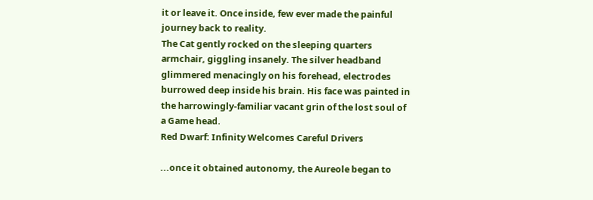it or leave it. Once inside, few ever made the painful journey back to reality.
The Cat gently rocked on the sleeping quarters armchair, giggling insanely. The silver headband glimmered menacingly on his forehead, electrodes burrowed deep inside his brain. His face was painted in the harrowingly-familiar vacant grin of the lost soul of a Game head.
Red Dwarf: Infinity Welcomes Careful Drivers

...once it obtained autonomy, the Aureole began to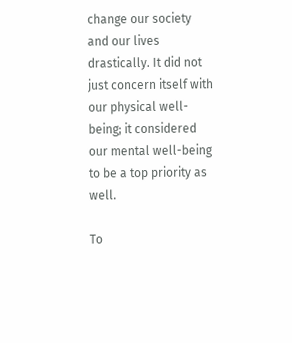change our society and our lives drastically. It did not just concern itself with our physical well-being; it considered our mental well-being to be a top priority as well.

To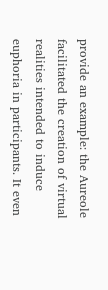provide an example: the Aureole facilitated the creation of virtual realities intended to induce euphoria in participants. It even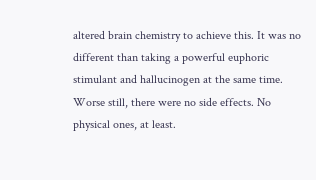altered brain chemistry to achieve this. It was no different than taking a powerful euphoric stimulant and hallucinogen at the same time. Worse still, there were no side effects. No physical ones, at least.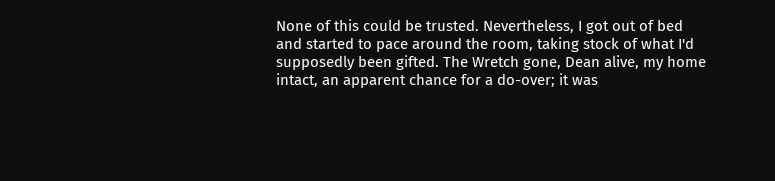None of this could be trusted. Nevertheless, I got out of bed and started to pace around the room, taking stock of what I'd supposedly been gifted. The Wretch gone, Dean alive, my home intact, an apparent chance for a do-over; it was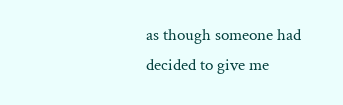as though someone had decided to give me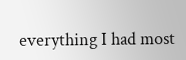everything I had most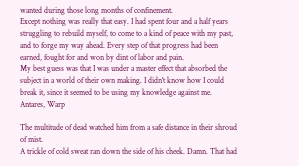wanted during those long months of confinement.
Except nothing was really that easy. I had spent four and a half years struggling to rebuild myself, to come to a kind of peace with my past, and to forge my way ahead. Every step of that progress had been earned, fought for and won by dint of labor and pain.
My best guess was that I was under a master effect that absorbed the subject in a world of their own making. I didn't know how I could break it, since it seemed to be using my knowledge against me.
Antares, Warp

The multitude of dead watched him from a safe distance in their shroud of mist.
A trickle of cold sweat ran down the side of his cheek. Damn. That had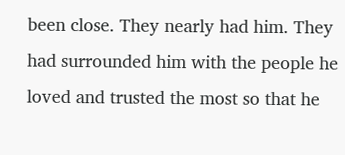been close. They nearly had him. They had surrounded him with the people he loved and trusted the most so that he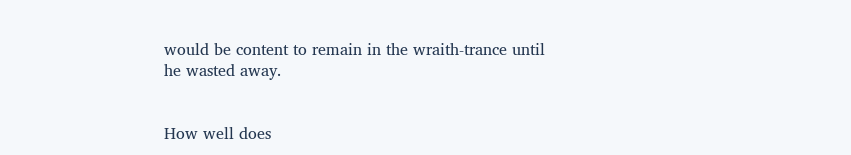would be content to remain in the wraith-trance until he wasted away.


How well does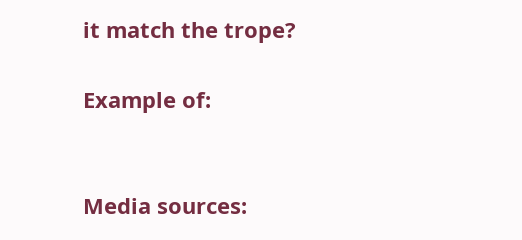it match the trope?

Example of:


Media sources: